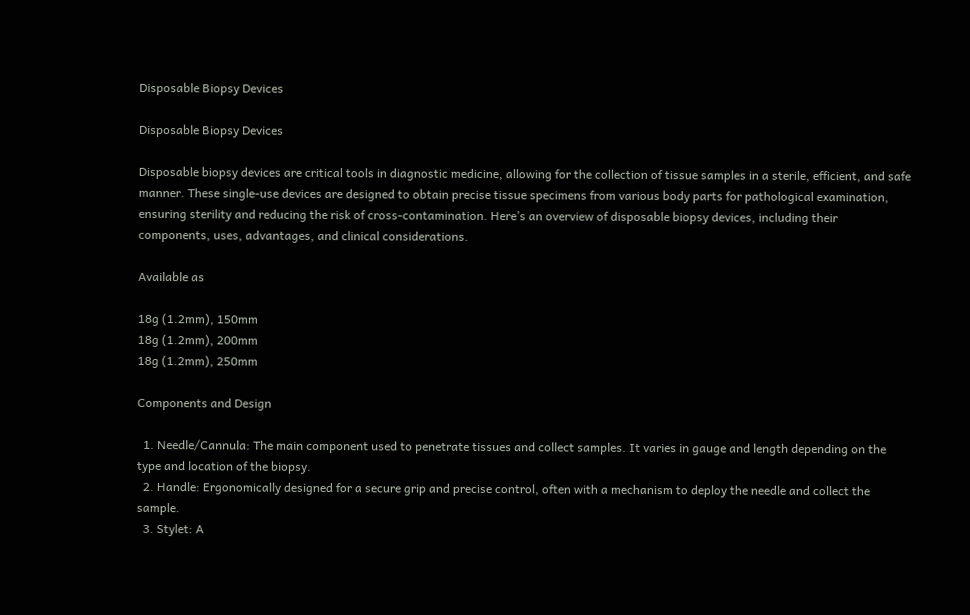Disposable Biopsy Devices

Disposable Biopsy Devices

Disposable biopsy devices are critical tools in diagnostic medicine, allowing for the collection of tissue samples in a sterile, efficient, and safe manner. These single-use devices are designed to obtain precise tissue specimens from various body parts for pathological examination, ensuring sterility and reducing the risk of cross-contamination. Here’s an overview of disposable biopsy devices, including their components, uses, advantages, and clinical considerations.

Available as

18g (1.2mm), 150mm
18g (1.2mm), 200mm
18g (1.2mm), 250mm

Components and Design

  1. Needle/Cannula: The main component used to penetrate tissues and collect samples. It varies in gauge and length depending on the type and location of the biopsy.
  2. Handle: Ergonomically designed for a secure grip and precise control, often with a mechanism to deploy the needle and collect the sample.
  3. Stylet: A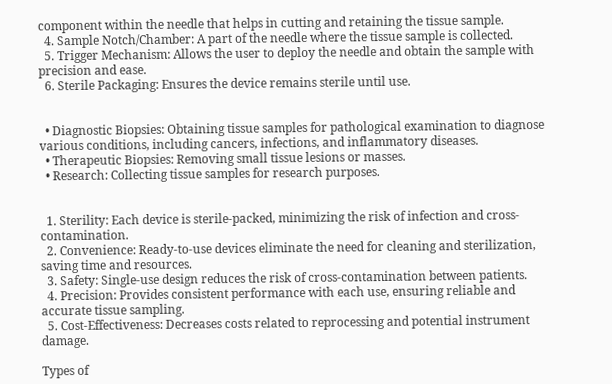component within the needle that helps in cutting and retaining the tissue sample.
  4. Sample Notch/Chamber: A part of the needle where the tissue sample is collected.
  5. Trigger Mechanism: Allows the user to deploy the needle and obtain the sample with precision and ease.
  6. Sterile Packaging: Ensures the device remains sterile until use.


  • Diagnostic Biopsies: Obtaining tissue samples for pathological examination to diagnose various conditions, including cancers, infections, and inflammatory diseases.
  • Therapeutic Biopsies: Removing small tissue lesions or masses.
  • Research: Collecting tissue samples for research purposes.


  1. Sterility: Each device is sterile-packed, minimizing the risk of infection and cross-contamination.
  2. Convenience: Ready-to-use devices eliminate the need for cleaning and sterilization, saving time and resources.
  3. Safety: Single-use design reduces the risk of cross-contamination between patients.
  4. Precision: Provides consistent performance with each use, ensuring reliable and accurate tissue sampling.
  5. Cost-Effectiveness: Decreases costs related to reprocessing and potential instrument damage.

Types of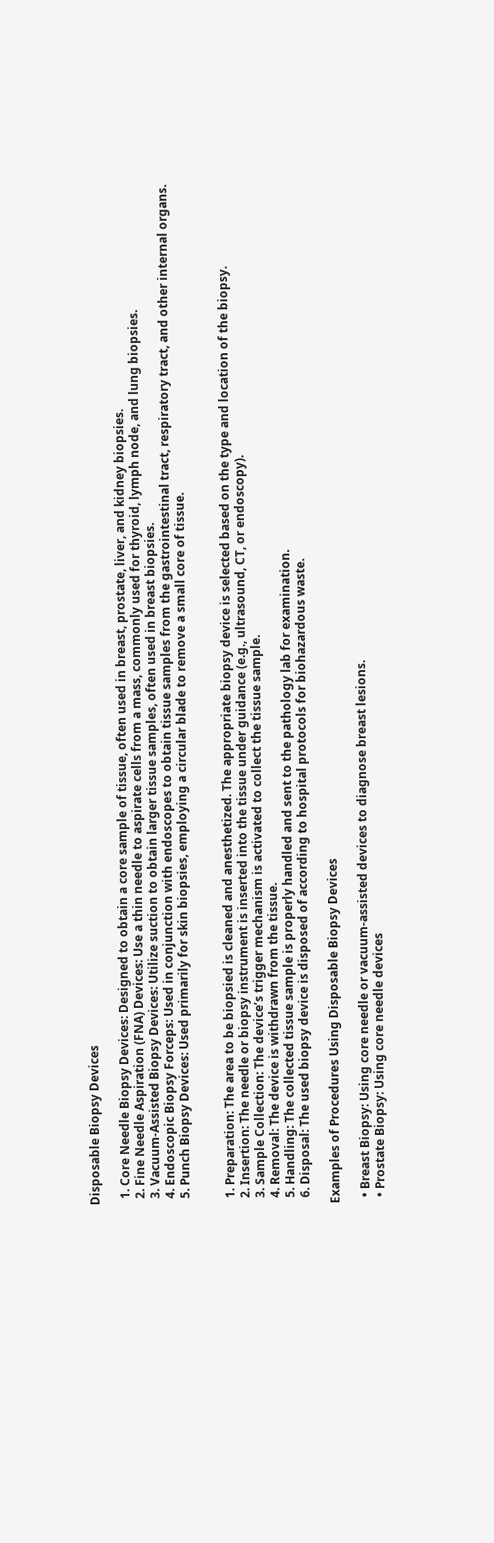Disposable Biopsy Devices

  1. Core Needle Biopsy Devices: Designed to obtain a core sample of tissue, often used in breast, prostate, liver, and kidney biopsies.
  2. Fine Needle Aspiration (FNA) Devices: Use a thin needle to aspirate cells from a mass, commonly used for thyroid, lymph node, and lung biopsies.
  3. Vacuum-Assisted Biopsy Devices: Utilize suction to obtain larger tissue samples, often used in breast biopsies.
  4. Endoscopic Biopsy Forceps: Used in conjunction with endoscopes to obtain tissue samples from the gastrointestinal tract, respiratory tract, and other internal organs.
  5. Punch Biopsy Devices: Used primarily for skin biopsies, employing a circular blade to remove a small core of tissue.


  1. Preparation: The area to be biopsied is cleaned and anesthetized. The appropriate biopsy device is selected based on the type and location of the biopsy.
  2. Insertion: The needle or biopsy instrument is inserted into the tissue under guidance (e.g., ultrasound, CT, or endoscopy).
  3. Sample Collection: The device’s trigger mechanism is activated to collect the tissue sample.
  4. Removal: The device is withdrawn from the tissue.
  5. Handling: The collected tissue sample is properly handled and sent to the pathology lab for examination.
  6. Disposal: The used biopsy device is disposed of according to hospital protocols for biohazardous waste.

Examples of Procedures Using Disposable Biopsy Devices

  • Breast Biopsy: Using core needle or vacuum-assisted devices to diagnose breast lesions.
  • Prostate Biopsy: Using core needle devices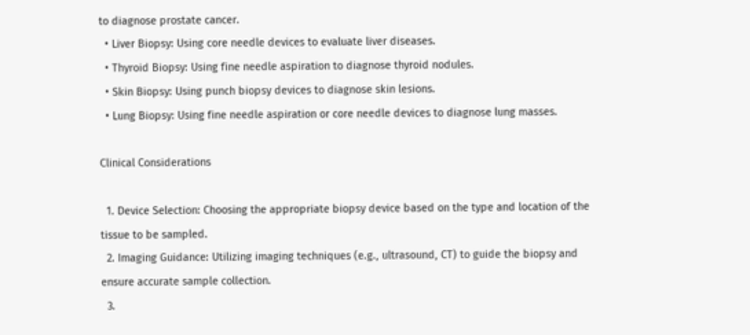to diagnose prostate cancer.
  • Liver Biopsy: Using core needle devices to evaluate liver diseases.
  • Thyroid Biopsy: Using fine needle aspiration to diagnose thyroid nodules.
  • Skin Biopsy: Using punch biopsy devices to diagnose skin lesions.
  • Lung Biopsy: Using fine needle aspiration or core needle devices to diagnose lung masses.

Clinical Considerations

  1. Device Selection: Choosing the appropriate biopsy device based on the type and location of the tissue to be sampled.
  2. Imaging Guidance: Utilizing imaging techniques (e.g., ultrasound, CT) to guide the biopsy and ensure accurate sample collection.
  3.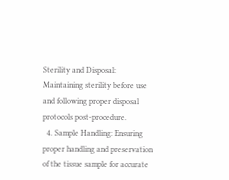Sterility and Disposal: Maintaining sterility before use and following proper disposal protocols post-procedure.
  4. Sample Handling: Ensuring proper handling and preservation of the tissue sample for accurate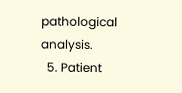pathological analysis.
  5. Patient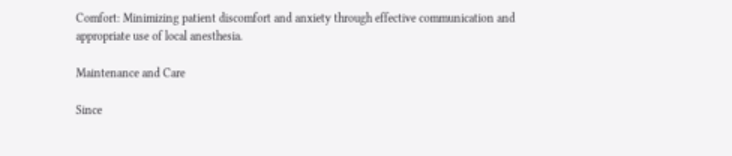Comfort: Minimizing patient discomfort and anxiety through effective communication and appropriate use of local anesthesia.

Maintenance and Care

Since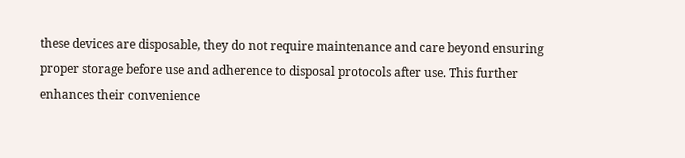these devices are disposable, they do not require maintenance and care beyond ensuring proper storage before use and adherence to disposal protocols after use. This further enhances their convenience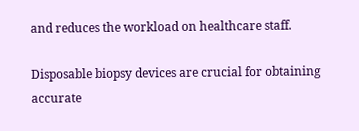and reduces the workload on healthcare staff.

Disposable biopsy devices are crucial for obtaining accurate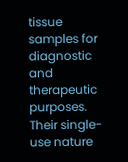tissue samples for diagnostic and therapeutic purposes. Their single-use nature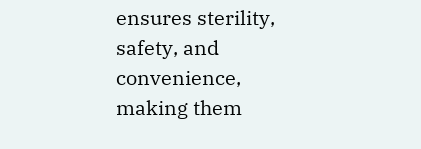ensures sterility, safety, and convenience, making them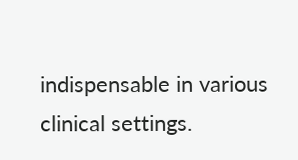indispensable in various clinical settings.